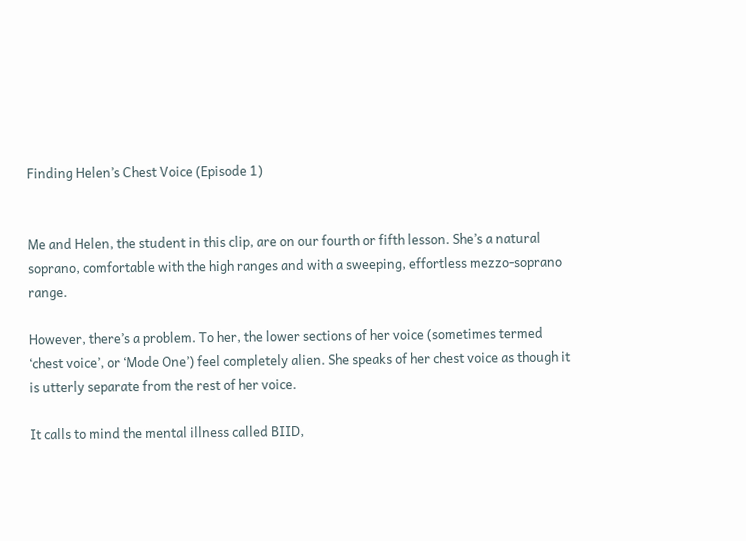Finding Helen’s Chest Voice (Episode 1)


Me and Helen, the student in this clip, are on our fourth or fifth lesson. She’s a natural soprano, comfortable with the high ranges and with a sweeping, effortless mezzo-soprano range.

However, there’s a problem. To her, the lower sections of her voice (sometimes termed ‘chest voice’, or ‘Mode One’) feel completely alien. She speaks of her chest voice as though it is utterly separate from the rest of her voice.

It calls to mind the mental illness called BIID,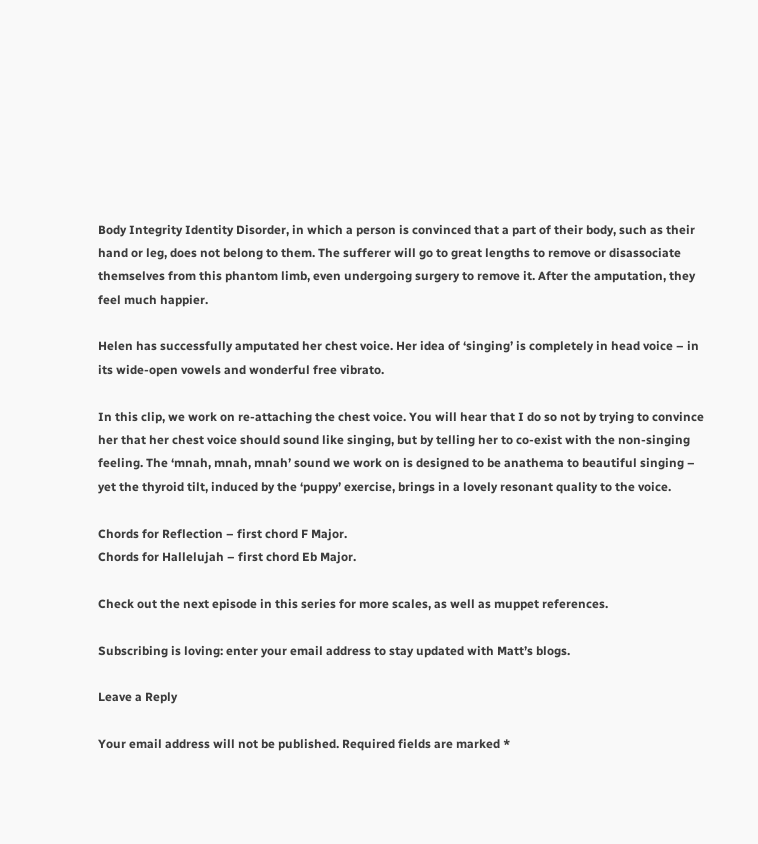Body Integrity Identity Disorder, in which a person is convinced that a part of their body, such as their hand or leg, does not belong to them. The sufferer will go to great lengths to remove or disassociate themselves from this phantom limb, even undergoing surgery to remove it. After the amputation, they feel much happier.

Helen has successfully amputated her chest voice. Her idea of ‘singing’ is completely in head voice – in its wide-open vowels and wonderful free vibrato.

In this clip, we work on re-attaching the chest voice. You will hear that I do so not by trying to convince her that her chest voice should sound like singing, but by telling her to co-exist with the non-singing feeling. The ‘mnah, mnah, mnah’ sound we work on is designed to be anathema to beautiful singing – yet the thyroid tilt, induced by the ‘puppy’ exercise, brings in a lovely resonant quality to the voice.

Chords for Reflection – first chord F Major.
Chords for Hallelujah – first chord Eb Major.

Check out the next episode in this series for more scales, as well as muppet references.

Subscribing is loving: enter your email address to stay updated with Matt’s blogs.

Leave a Reply

Your email address will not be published. Required fields are marked *